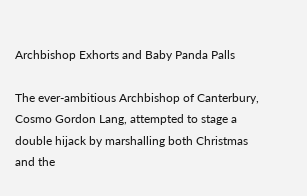Archbishop Exhorts and Baby Panda Palls

The ever-ambitious Archbishop of Canterbury, Cosmo Gordon Lang, attempted to stage a double hijack by marshalling both Christmas and the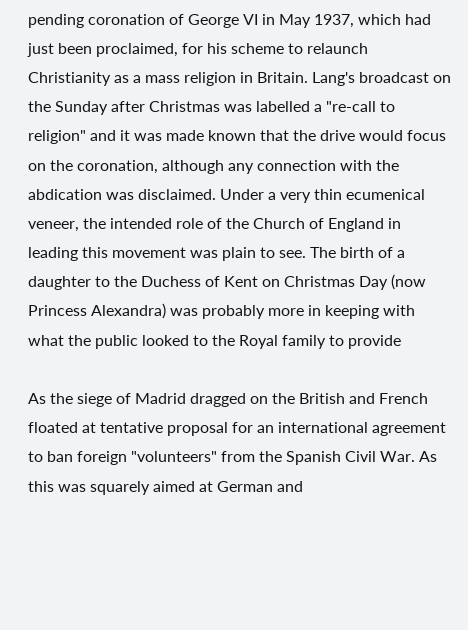pending coronation of George VI in May 1937, which had just been proclaimed, for his scheme to relaunch Christianity as a mass religion in Britain. Lang's broadcast on the Sunday after Christmas was labelled a "re-call to religion" and it was made known that the drive would focus on the coronation, although any connection with the abdication was disclaimed. Under a very thin ecumenical veneer, the intended role of the Church of England in leading this movement was plain to see. The birth of a daughter to the Duchess of Kent on Christmas Day (now Princess Alexandra) was probably more in keeping with what the public looked to the Royal family to provide

As the siege of Madrid dragged on the British and French floated at tentative proposal for an international agreement to ban foreign "volunteers" from the Spanish Civil War. As this was squarely aimed at German and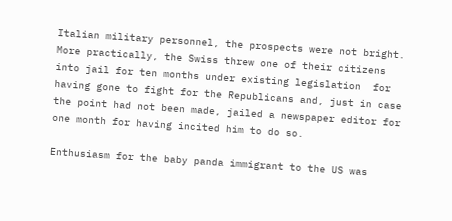Italian military personnel, the prospects were not bright. More practically, the Swiss threw one of their citizens into jail for ten months under existing legislation  for having gone to fight for the Republicans and, just in case the point had not been made, jailed a newspaper editor for one month for having incited him to do so.

Enthusiasm for the baby panda immigrant to the US was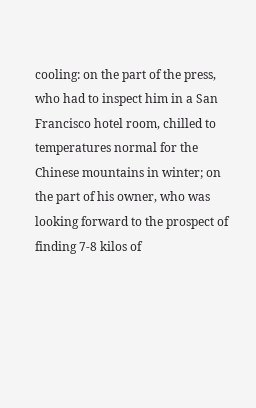cooling: on the part of the press, who had to inspect him in a San Francisco hotel room, chilled to temperatures normal for the Chinese mountains in winter; on the part of his owner, who was looking forward to the prospect of finding 7-8 kilos of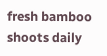fresh bamboo shoots daily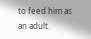to feed him as an adult.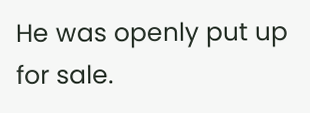He was openly put up for sale.